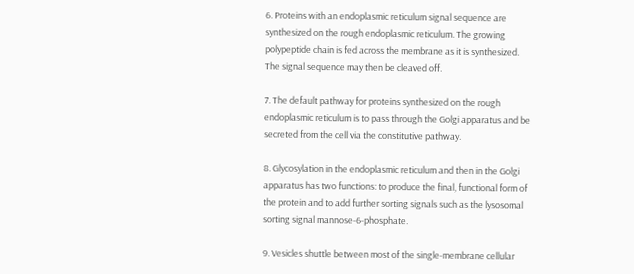6. Proteins with an endoplasmic reticulum signal sequence are synthesized on the rough endoplasmic reticulum. The growing polypeptide chain is fed across the membrane as it is synthesized. The signal sequence may then be cleaved off.

7. The default pathway for proteins synthesized on the rough endoplasmic reticulum is to pass through the Golgi apparatus and be secreted from the cell via the constitutive pathway.

8. Glycosylation in the endoplasmic reticulum and then in the Golgi apparatus has two functions: to produce the final, functional form of the protein and to add further sorting signals such as the lysosomal sorting signal mannose-6-phosphate.

9. Vesicles shuttle between most of the single-membrane cellular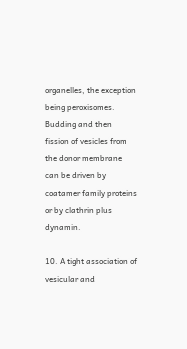organelles, the exception being peroxisomes. Budding and then fission of vesicles from the donor membrane can be driven by coatamer family proteins or by clathrin plus dynamin.

10. A tight association of vesicular and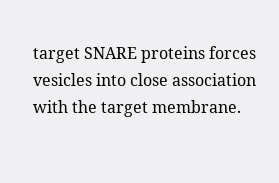target SNARE proteins forces vesicles into close association with the target membrane.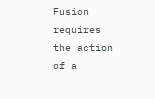Fusion requires the action of a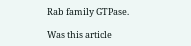Rab family GTPase.

Was this article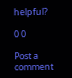helpful?

0 0

Post a comment